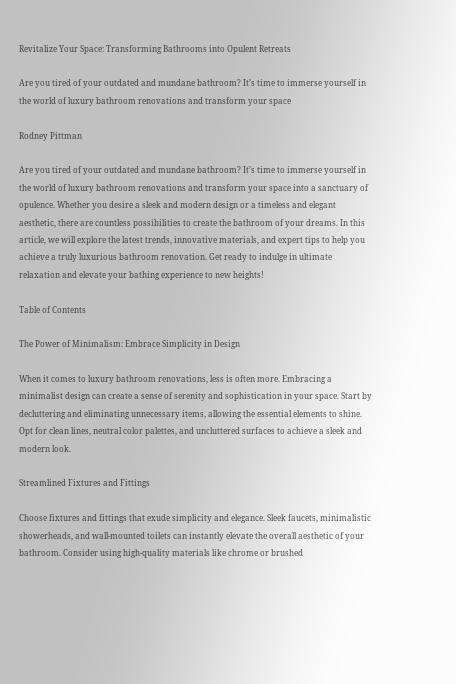Revitalize Your Space: Transforming Bathrooms into Opulent Retreats

Are you tired of your outdated and mundane bathroom? It’s time to immerse yourself in the world of luxury bathroom renovations and transform your space

Rodney Pittman

Are you tired of your outdated and mundane bathroom? It’s time to immerse yourself in the world of luxury bathroom renovations and transform your space into a sanctuary of opulence. Whether you desire a sleek and modern design or a timeless and elegant aesthetic, there are countless possibilities to create the bathroom of your dreams. In this article, we will explore the latest trends, innovative materials, and expert tips to help you achieve a truly luxurious bathroom renovation. Get ready to indulge in ultimate relaxation and elevate your bathing experience to new heights!

Table of Contents

The Power of Minimalism: Embrace Simplicity in Design

When it comes to luxury bathroom renovations, less is often more. Embracing a minimalist design can create a sense of serenity and sophistication in your space. Start by decluttering and eliminating unnecessary items, allowing the essential elements to shine. Opt for clean lines, neutral color palettes, and uncluttered surfaces to achieve a sleek and modern look.

Streamlined Fixtures and Fittings

Choose fixtures and fittings that exude simplicity and elegance. Sleek faucets, minimalistic showerheads, and wall-mounted toilets can instantly elevate the overall aesthetic of your bathroom. Consider using high-quality materials like chrome or brushed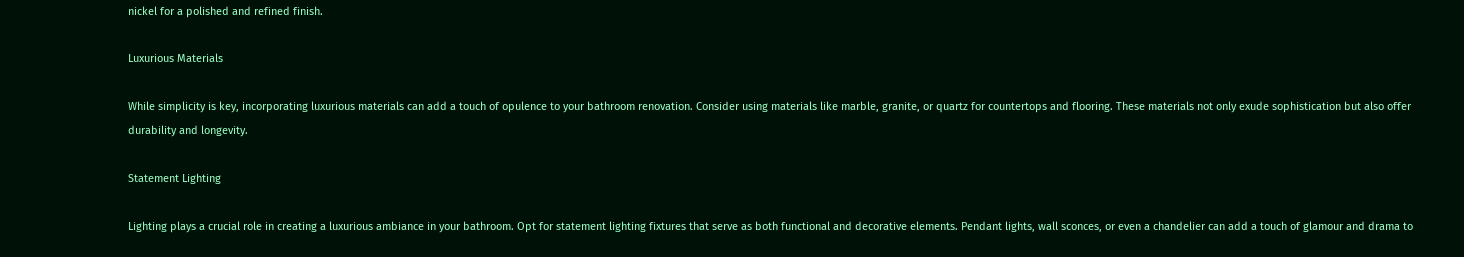nickel for a polished and refined finish.

Luxurious Materials

While simplicity is key, incorporating luxurious materials can add a touch of opulence to your bathroom renovation. Consider using materials like marble, granite, or quartz for countertops and flooring. These materials not only exude sophistication but also offer durability and longevity.

Statement Lighting

Lighting plays a crucial role in creating a luxurious ambiance in your bathroom. Opt for statement lighting fixtures that serve as both functional and decorative elements. Pendant lights, wall sconces, or even a chandelier can add a touch of glamour and drama to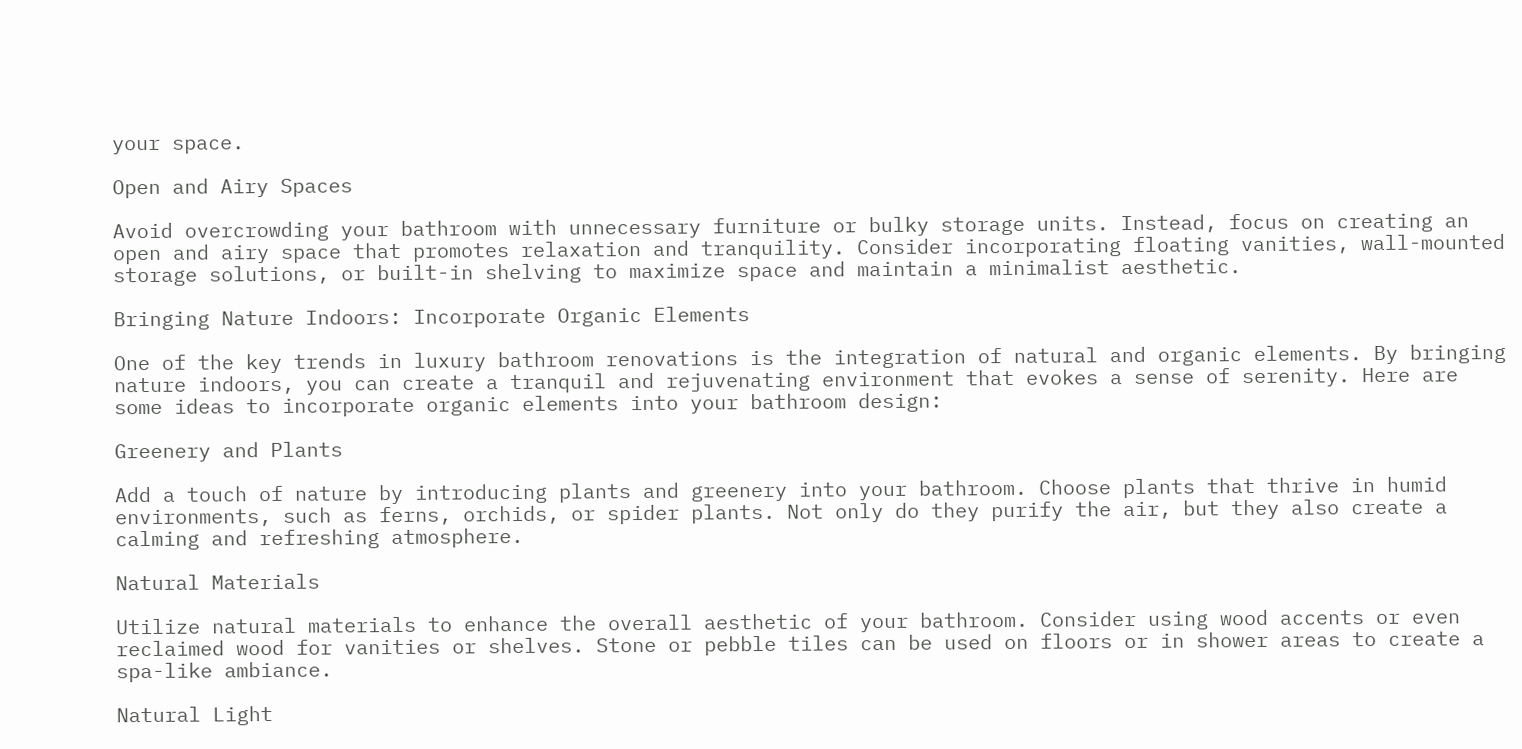your space.

Open and Airy Spaces

Avoid overcrowding your bathroom with unnecessary furniture or bulky storage units. Instead, focus on creating an open and airy space that promotes relaxation and tranquility. Consider incorporating floating vanities, wall-mounted storage solutions, or built-in shelving to maximize space and maintain a minimalist aesthetic.

Bringing Nature Indoors: Incorporate Organic Elements

One of the key trends in luxury bathroom renovations is the integration of natural and organic elements. By bringing nature indoors, you can create a tranquil and rejuvenating environment that evokes a sense of serenity. Here are some ideas to incorporate organic elements into your bathroom design:

Greenery and Plants

Add a touch of nature by introducing plants and greenery into your bathroom. Choose plants that thrive in humid environments, such as ferns, orchids, or spider plants. Not only do they purify the air, but they also create a calming and refreshing atmosphere.

Natural Materials

Utilize natural materials to enhance the overall aesthetic of your bathroom. Consider using wood accents or even reclaimed wood for vanities or shelves. Stone or pebble tiles can be used on floors or in shower areas to create a spa-like ambiance.

Natural Light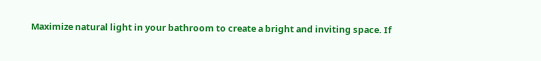Maximize natural light in your bathroom to create a bright and inviting space. If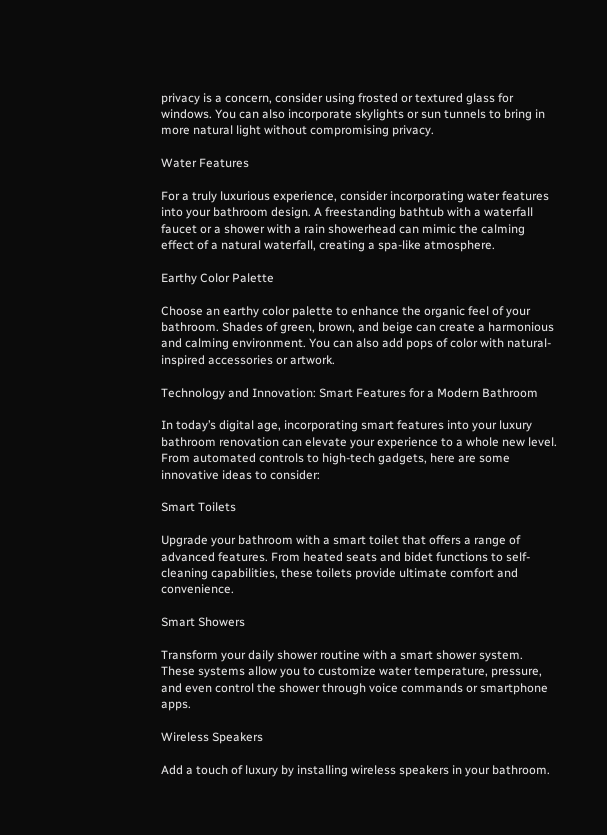privacy is a concern, consider using frosted or textured glass for windows. You can also incorporate skylights or sun tunnels to bring in more natural light without compromising privacy.

Water Features

For a truly luxurious experience, consider incorporating water features into your bathroom design. A freestanding bathtub with a waterfall faucet or a shower with a rain showerhead can mimic the calming effect of a natural waterfall, creating a spa-like atmosphere.

Earthy Color Palette

Choose an earthy color palette to enhance the organic feel of your bathroom. Shades of green, brown, and beige can create a harmonious and calming environment. You can also add pops of color with natural-inspired accessories or artwork.

Technology and Innovation: Smart Features for a Modern Bathroom

In today’s digital age, incorporating smart features into your luxury bathroom renovation can elevate your experience to a whole new level. From automated controls to high-tech gadgets, here are some innovative ideas to consider:

Smart Toilets

Upgrade your bathroom with a smart toilet that offers a range of advanced features. From heated seats and bidet functions to self-cleaning capabilities, these toilets provide ultimate comfort and convenience.

Smart Showers

Transform your daily shower routine with a smart shower system. These systems allow you to customize water temperature, pressure, and even control the shower through voice commands or smartphone apps.

Wireless Speakers

Add a touch of luxury by installing wireless speakers in your bathroom.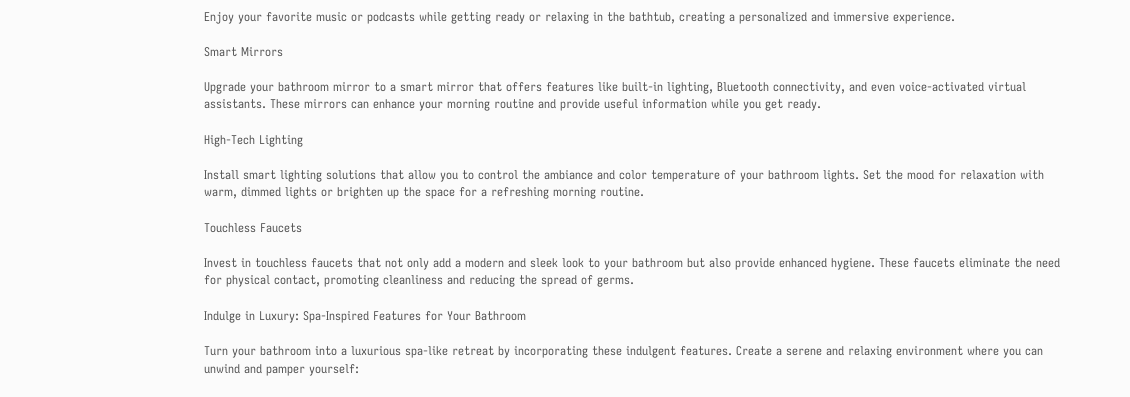Enjoy your favorite music or podcasts while getting ready or relaxing in the bathtub, creating a personalized and immersive experience.

Smart Mirrors

Upgrade your bathroom mirror to a smart mirror that offers features like built-in lighting, Bluetooth connectivity, and even voice-activated virtual assistants. These mirrors can enhance your morning routine and provide useful information while you get ready.

High-Tech Lighting

Install smart lighting solutions that allow you to control the ambiance and color temperature of your bathroom lights. Set the mood for relaxation with warm, dimmed lights or brighten up the space for a refreshing morning routine.

Touchless Faucets

Invest in touchless faucets that not only add a modern and sleek look to your bathroom but also provide enhanced hygiene. These faucets eliminate the need for physical contact, promoting cleanliness and reducing the spread of germs.

Indulge in Luxury: Spa-Inspired Features for Your Bathroom

Turn your bathroom into a luxurious spa-like retreat by incorporating these indulgent features. Create a serene and relaxing environment where you can unwind and pamper yourself: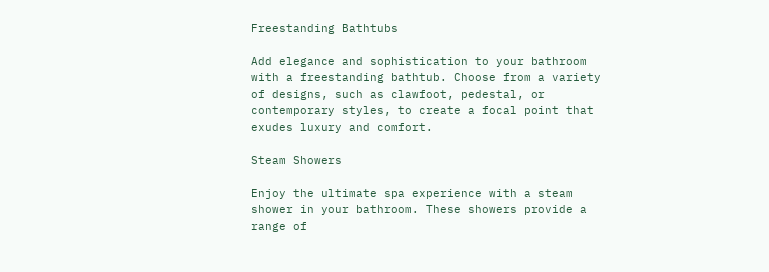Freestanding Bathtubs

Add elegance and sophistication to your bathroom with a freestanding bathtub. Choose from a variety of designs, such as clawfoot, pedestal, or contemporary styles, to create a focal point that exudes luxury and comfort.

Steam Showers

Enjoy the ultimate spa experience with a steam shower in your bathroom. These showers provide a range of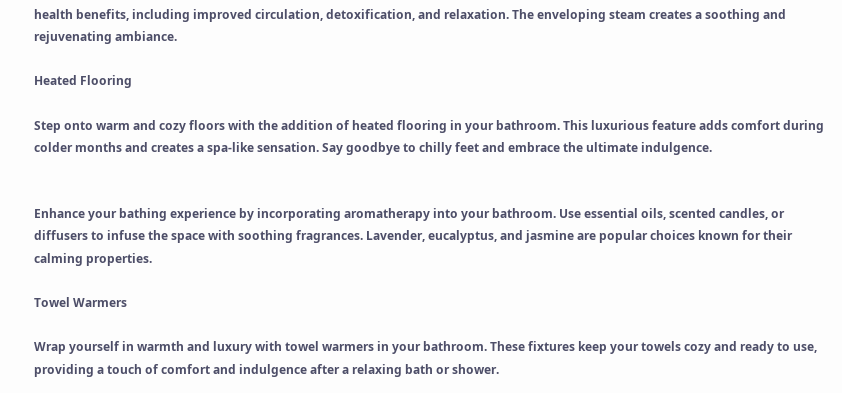health benefits, including improved circulation, detoxification, and relaxation. The enveloping steam creates a soothing and rejuvenating ambiance.

Heated Flooring

Step onto warm and cozy floors with the addition of heated flooring in your bathroom. This luxurious feature adds comfort during colder months and creates a spa-like sensation. Say goodbye to chilly feet and embrace the ultimate indulgence.


Enhance your bathing experience by incorporating aromatherapy into your bathroom. Use essential oils, scented candles, or diffusers to infuse the space with soothing fragrances. Lavender, eucalyptus, and jasmine are popular choices known for their calming properties.

Towel Warmers

Wrap yourself in warmth and luxury with towel warmers in your bathroom. These fixtures keep your towels cozy and ready to use, providing a touch of comfort and indulgence after a relaxing bath or shower.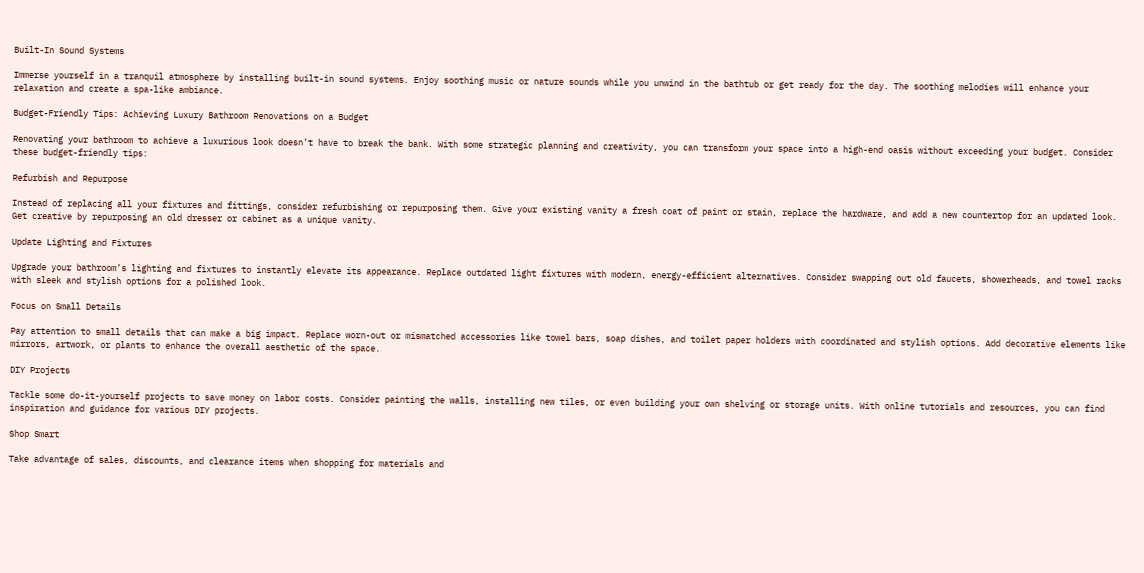Built-In Sound Systems

Immerse yourself in a tranquil atmosphere by installing built-in sound systems. Enjoy soothing music or nature sounds while you unwind in the bathtub or get ready for the day. The soothing melodies will enhance your relaxation and create a spa-like ambiance.

Budget-Friendly Tips: Achieving Luxury Bathroom Renovations on a Budget

Renovating your bathroom to achieve a luxurious look doesn’t have to break the bank. With some strategic planning and creativity, you can transform your space into a high-end oasis without exceeding your budget. Consider these budget-friendly tips:

Refurbish and Repurpose

Instead of replacing all your fixtures and fittings, consider refurbishing or repurposing them. Give your existing vanity a fresh coat of paint or stain, replace the hardware, and add a new countertop for an updated look. Get creative by repurposing an old dresser or cabinet as a unique vanity.

Update Lighting and Fixtures

Upgrade your bathroom’s lighting and fixtures to instantly elevate its appearance. Replace outdated light fixtures with modern, energy-efficient alternatives. Consider swapping out old faucets, showerheads, and towel racks with sleek and stylish options for a polished look.

Focus on Small Details

Pay attention to small details that can make a big impact. Replace worn-out or mismatched accessories like towel bars, soap dishes, and toilet paper holders with coordinated and stylish options. Add decorative elements like mirrors, artwork, or plants to enhance the overall aesthetic of the space.

DIY Projects

Tackle some do-it-yourself projects to save money on labor costs. Consider painting the walls, installing new tiles, or even building your own shelving or storage units. With online tutorials and resources, you can find inspiration and guidance for various DIY projects.

Shop Smart

Take advantage of sales, discounts, and clearance items when shopping for materials and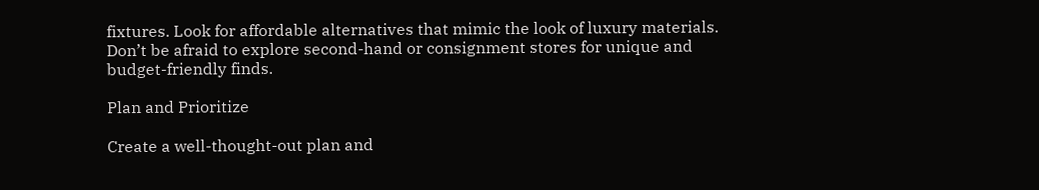fixtures. Look for affordable alternatives that mimic the look of luxury materials. Don’t be afraid to explore second-hand or consignment stores for unique and budget-friendly finds.

Plan and Prioritize

Create a well-thought-out plan and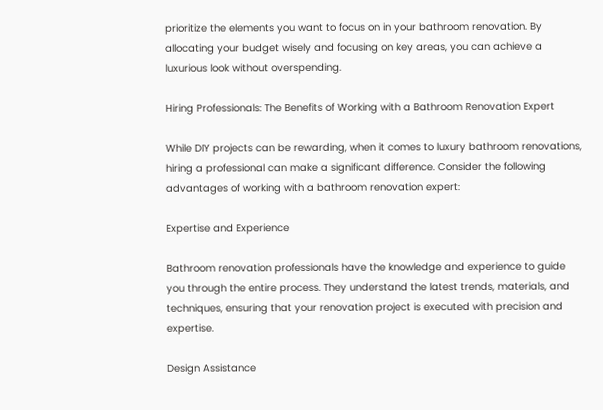prioritize the elements you want to focus on in your bathroom renovation. By allocating your budget wisely and focusing on key areas, you can achieve a luxurious look without overspending.

Hiring Professionals: The Benefits of Working with a Bathroom Renovation Expert

While DIY projects can be rewarding, when it comes to luxury bathroom renovations, hiring a professional can make a significant difference. Consider the following advantages of working with a bathroom renovation expert:

Expertise and Experience

Bathroom renovation professionals have the knowledge and experience to guide you through the entire process. They understand the latest trends, materials, and techniques, ensuring that your renovation project is executed with precision and expertise.

Design Assistance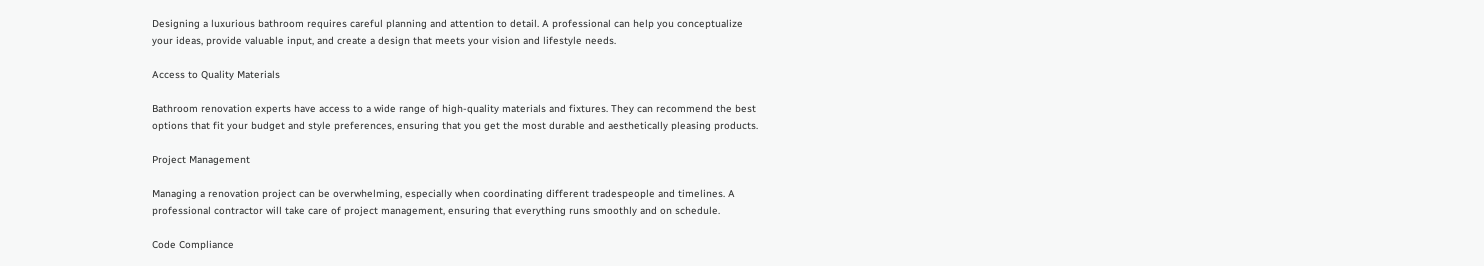Designing a luxurious bathroom requires careful planning and attention to detail. A professional can help you conceptualize your ideas, provide valuable input, and create a design that meets your vision and lifestyle needs.

Access to Quality Materials

Bathroom renovation experts have access to a wide range of high-quality materials and fixtures. They can recommend the best options that fit your budget and style preferences, ensuring that you get the most durable and aesthetically pleasing products.

Project Management

Managing a renovation project can be overwhelming, especially when coordinating different tradespeople and timelines. A professional contractor will take care of project management, ensuring that everything runs smoothly and on schedule.

Code Compliance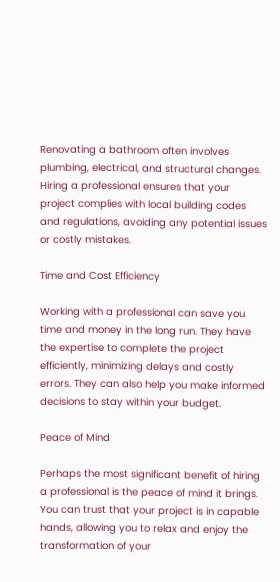Renovating a bathroom often involves plumbing, electrical, and structural changes. Hiring a professional ensures that your project complies with local building codes and regulations, avoiding any potential issues or costly mistakes.

Time and Cost Efficiency

Working with a professional can save you time and money in the long run. They have the expertise to complete the project efficiently, minimizing delays and costly errors. They can also help you make informed decisions to stay within your budget.

Peace of Mind

Perhaps the most significant benefit of hiring a professional is the peace of mind it brings. You can trust that your project is in capable hands, allowing you to relax and enjoy the transformation of your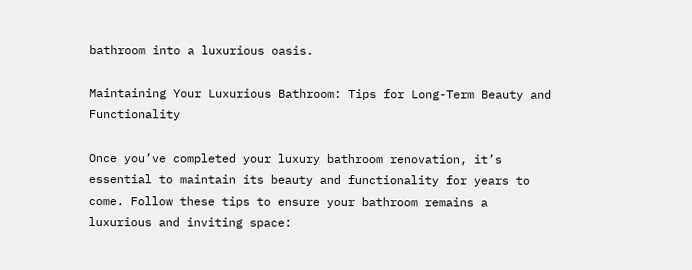bathroom into a luxurious oasis.

Maintaining Your Luxurious Bathroom: Tips for Long-Term Beauty and Functionality

Once you’ve completed your luxury bathroom renovation, it’s essential to maintain its beauty and functionality for years to come. Follow these tips to ensure your bathroom remains a luxurious and inviting space: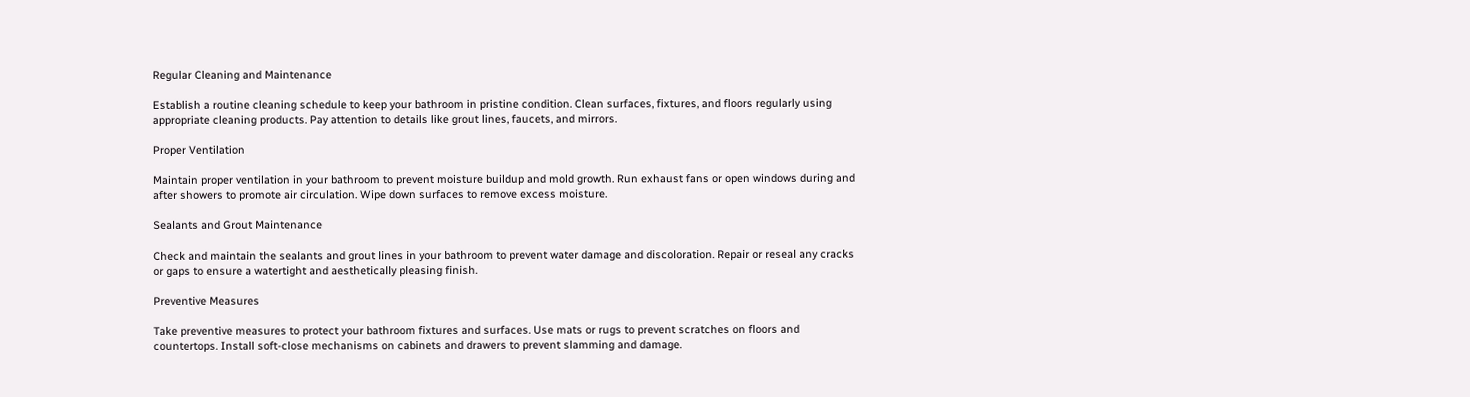Regular Cleaning and Maintenance

Establish a routine cleaning schedule to keep your bathroom in pristine condition. Clean surfaces, fixtures, and floors regularly using appropriate cleaning products. Pay attention to details like grout lines, faucets, and mirrors.

Proper Ventilation

Maintain proper ventilation in your bathroom to prevent moisture buildup and mold growth. Run exhaust fans or open windows during and after showers to promote air circulation. Wipe down surfaces to remove excess moisture.

Sealants and Grout Maintenance

Check and maintain the sealants and grout lines in your bathroom to prevent water damage and discoloration. Repair or reseal any cracks or gaps to ensure a watertight and aesthetically pleasing finish.

Preventive Measures

Take preventive measures to protect your bathroom fixtures and surfaces. Use mats or rugs to prevent scratches on floors and countertops. Install soft-close mechanisms on cabinets and drawers to prevent slamming and damage.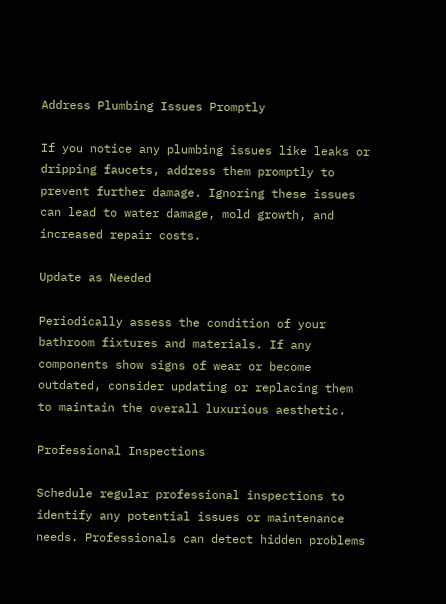Address Plumbing Issues Promptly

If you notice any plumbing issues like leaks or dripping faucets, address them promptly to prevent further damage. Ignoring these issues can lead to water damage, mold growth, and increased repair costs.

Update as Needed

Periodically assess the condition of your bathroom fixtures and materials. If any components show signs of wear or become outdated, consider updating or replacing them to maintain the overall luxurious aesthetic.

Professional Inspections

Schedule regular professional inspections to identify any potential issues or maintenance needs. Professionals can detect hidden problems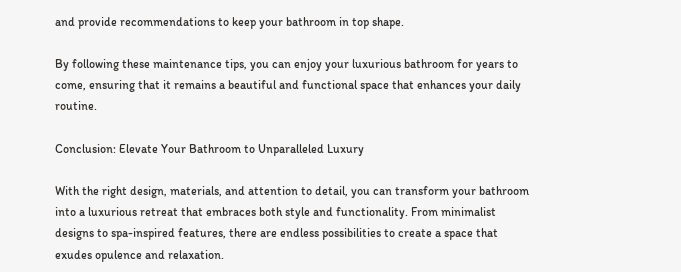and provide recommendations to keep your bathroom in top shape.

By following these maintenance tips, you can enjoy your luxurious bathroom for years to come, ensuring that it remains a beautiful and functional space that enhances your daily routine.

Conclusion: Elevate Your Bathroom to Unparalleled Luxury

With the right design, materials, and attention to detail, you can transform your bathroom into a luxurious retreat that embraces both style and functionality. From minimalist designs to spa-inspired features, there are endless possibilities to create a space that exudes opulence and relaxation.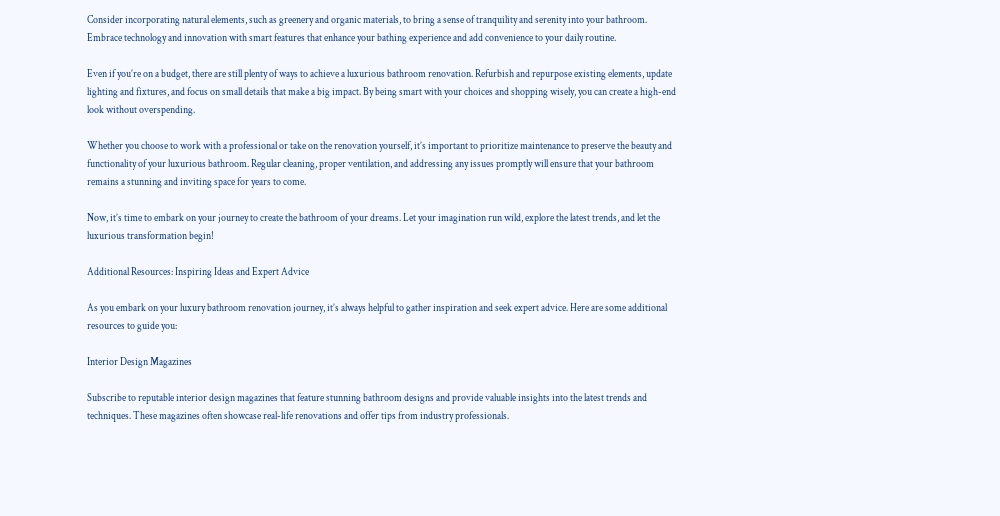Consider incorporating natural elements, such as greenery and organic materials, to bring a sense of tranquility and serenity into your bathroom. Embrace technology and innovation with smart features that enhance your bathing experience and add convenience to your daily routine.

Even if you’re on a budget, there are still plenty of ways to achieve a luxurious bathroom renovation. Refurbish and repurpose existing elements, update lighting and fixtures, and focus on small details that make a big impact. By being smart with your choices and shopping wisely, you can create a high-end look without overspending.

Whether you choose to work with a professional or take on the renovation yourself, it’s important to prioritize maintenance to preserve the beauty and functionality of your luxurious bathroom. Regular cleaning, proper ventilation, and addressing any issues promptly will ensure that your bathroom remains a stunning and inviting space for years to come.

Now, it’s time to embark on your journey to create the bathroom of your dreams. Let your imagination run wild, explore the latest trends, and let the luxurious transformation begin!

Additional Resources: Inspiring Ideas and Expert Advice

As you embark on your luxury bathroom renovation journey, it’s always helpful to gather inspiration and seek expert advice. Here are some additional resources to guide you:

Interior Design Magazines

Subscribe to reputable interior design magazines that feature stunning bathroom designs and provide valuable insights into the latest trends and techniques. These magazines often showcase real-life renovations and offer tips from industry professionals.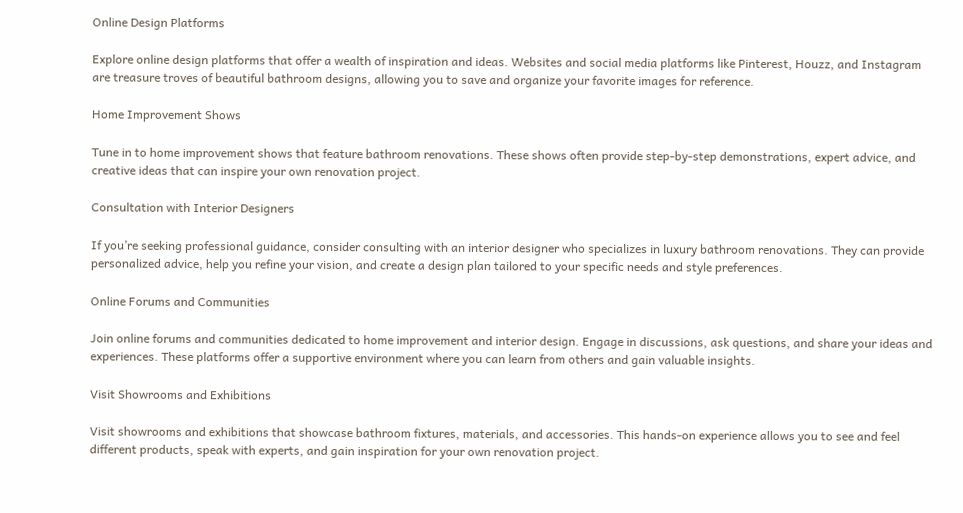Online Design Platforms

Explore online design platforms that offer a wealth of inspiration and ideas. Websites and social media platforms like Pinterest, Houzz, and Instagram are treasure troves of beautiful bathroom designs, allowing you to save and organize your favorite images for reference.

Home Improvement Shows

Tune in to home improvement shows that feature bathroom renovations. These shows often provide step-by-step demonstrations, expert advice, and creative ideas that can inspire your own renovation project.

Consultation with Interior Designers

If you’re seeking professional guidance, consider consulting with an interior designer who specializes in luxury bathroom renovations. They can provide personalized advice, help you refine your vision, and create a design plan tailored to your specific needs and style preferences.

Online Forums and Communities

Join online forums and communities dedicated to home improvement and interior design. Engage in discussions, ask questions, and share your ideas and experiences. These platforms offer a supportive environment where you can learn from others and gain valuable insights.

Visit Showrooms and Exhibitions

Visit showrooms and exhibitions that showcase bathroom fixtures, materials, and accessories. This hands-on experience allows you to see and feel different products, speak with experts, and gain inspiration for your own renovation project.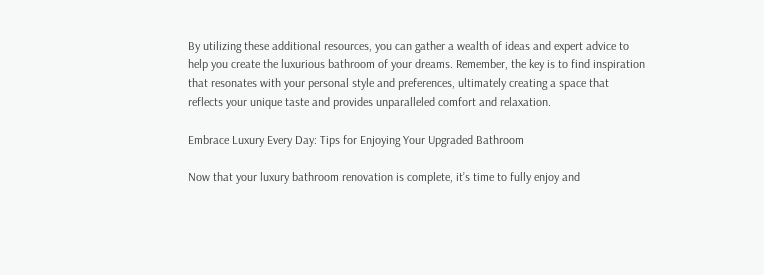By utilizing these additional resources, you can gather a wealth of ideas and expert advice to help you create the luxurious bathroom of your dreams. Remember, the key is to find inspiration that resonates with your personal style and preferences, ultimately creating a space that reflects your unique taste and provides unparalleled comfort and relaxation.

Embrace Luxury Every Day: Tips for Enjoying Your Upgraded Bathroom

Now that your luxury bathroom renovation is complete, it’s time to fully enjoy and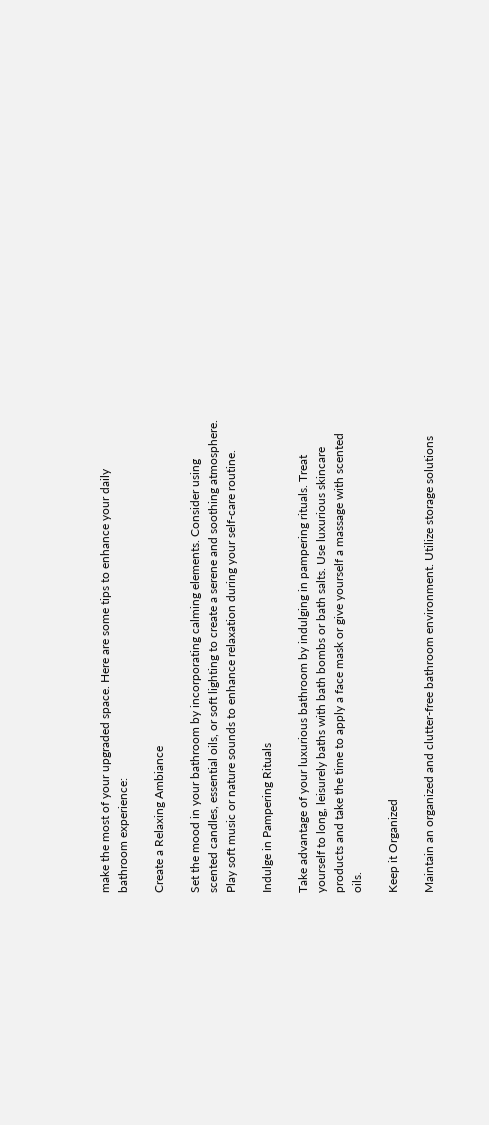make the most of your upgraded space. Here are some tips to enhance your daily bathroom experience:

Create a Relaxing Ambiance

Set the mood in your bathroom by incorporating calming elements. Consider using scented candles, essential oils, or soft lighting to create a serene and soothing atmosphere. Play soft music or nature sounds to enhance relaxation during your self-care routine.

Indulge in Pampering Rituals

Take advantage of your luxurious bathroom by indulging in pampering rituals. Treat yourself to long, leisurely baths with bath bombs or bath salts. Use luxurious skincare products and take the time to apply a face mask or give yourself a massage with scented oils.

Keep it Organized

Maintain an organized and clutter-free bathroom environment. Utilize storage solutions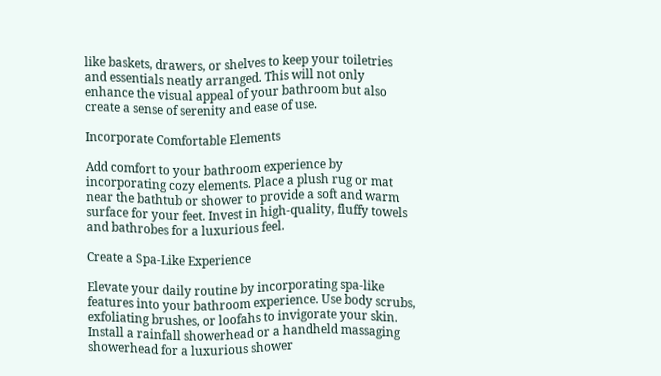like baskets, drawers, or shelves to keep your toiletries and essentials neatly arranged. This will not only enhance the visual appeal of your bathroom but also create a sense of serenity and ease of use.

Incorporate Comfortable Elements

Add comfort to your bathroom experience by incorporating cozy elements. Place a plush rug or mat near the bathtub or shower to provide a soft and warm surface for your feet. Invest in high-quality, fluffy towels and bathrobes for a luxurious feel.

Create a Spa-Like Experience

Elevate your daily routine by incorporating spa-like features into your bathroom experience. Use body scrubs, exfoliating brushes, or loofahs to invigorate your skin. Install a rainfall showerhead or a handheld massaging showerhead for a luxurious shower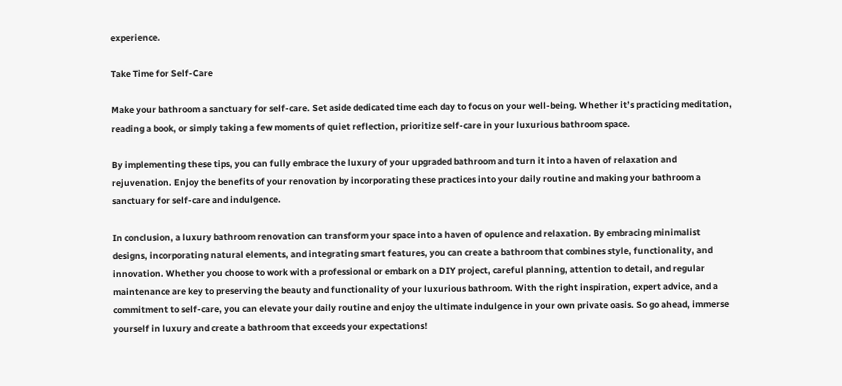experience.

Take Time for Self-Care

Make your bathroom a sanctuary for self-care. Set aside dedicated time each day to focus on your well-being. Whether it’s practicing meditation, reading a book, or simply taking a few moments of quiet reflection, prioritize self-care in your luxurious bathroom space.

By implementing these tips, you can fully embrace the luxury of your upgraded bathroom and turn it into a haven of relaxation and rejuvenation. Enjoy the benefits of your renovation by incorporating these practices into your daily routine and making your bathroom a sanctuary for self-care and indulgence.

In conclusion, a luxury bathroom renovation can transform your space into a haven of opulence and relaxation. By embracing minimalist designs, incorporating natural elements, and integrating smart features, you can create a bathroom that combines style, functionality, and innovation. Whether you choose to work with a professional or embark on a DIY project, careful planning, attention to detail, and regular maintenance are key to preserving the beauty and functionality of your luxurious bathroom. With the right inspiration, expert advice, and a commitment to self-care, you can elevate your daily routine and enjoy the ultimate indulgence in your own private oasis. So go ahead, immerse yourself in luxury and create a bathroom that exceeds your expectations!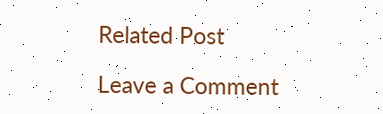Related Post

Leave a Comment